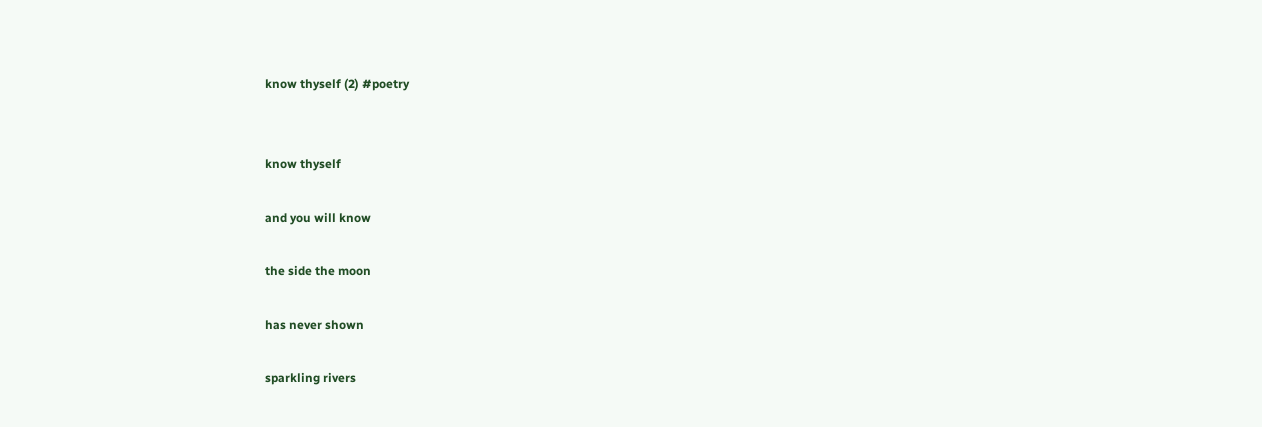know thyself (2) #poetry


know thyself

and you will know

the side the moon

has never shown

sparkling rivers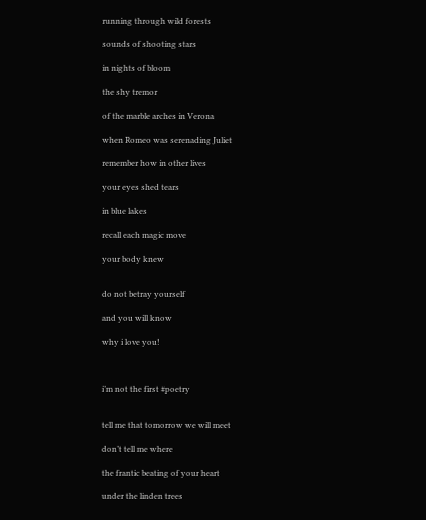running through wild forests

sounds of shooting stars

in nights of bloom

the shy tremor

of the marble arches in Verona

when Romeo was serenading Juliet

remember how in other lives

your eyes shed tears

in blue lakes

recall each magic move

your body knew


do not betray yourself

and you will know

why i love you!



i’m not the first #poetry


tell me that tomorrow we will meet

don’t tell me where

the frantic beating of your heart

under the linden trees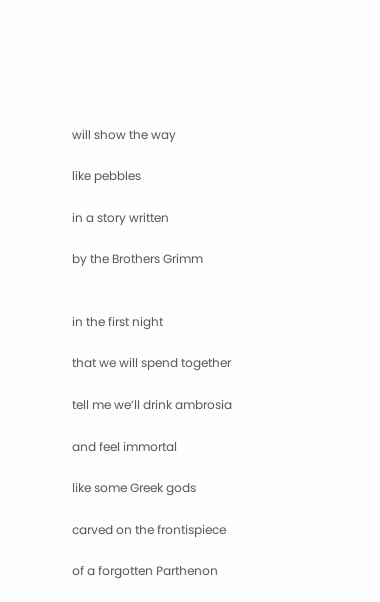will show the way

like pebbles

in a story written

by the Brothers Grimm


in the first night

that we will spend together

tell me we’ll drink ambrosia

and feel immortal

like some Greek gods

carved on the frontispiece

of a forgotten Parthenon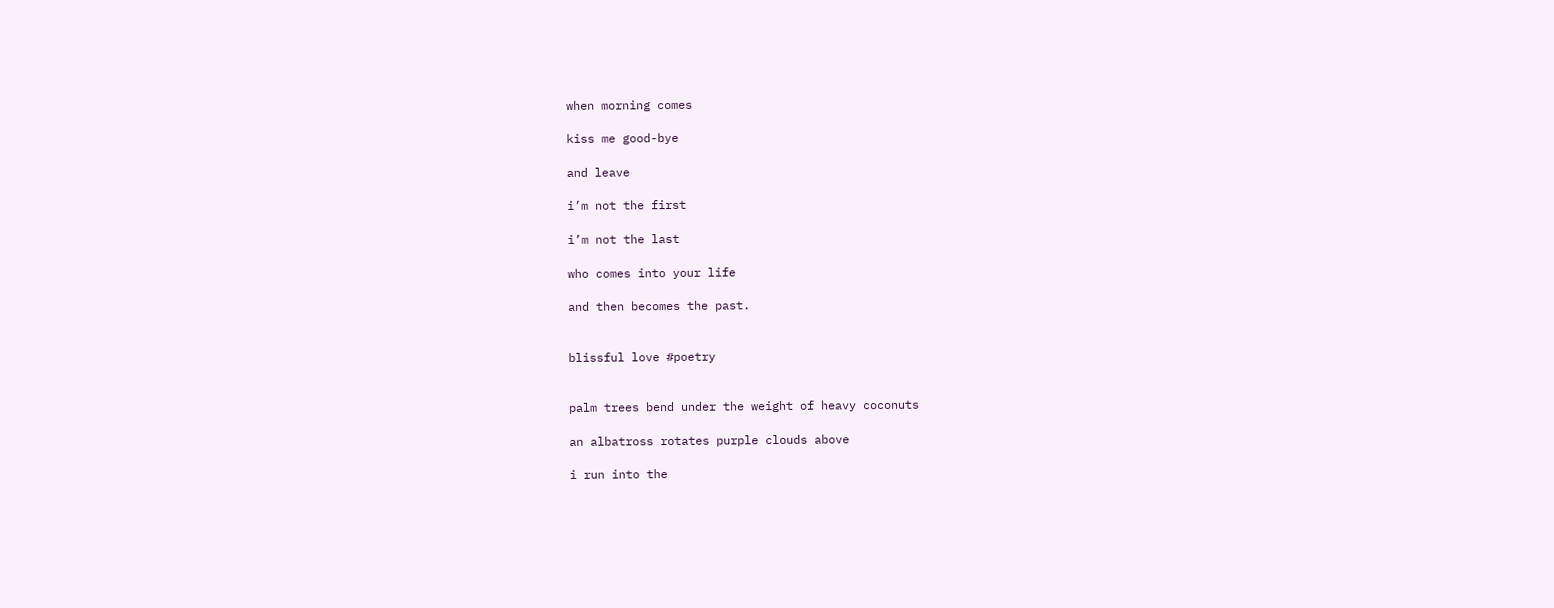when morning comes

kiss me good-bye

and leave

i’m not the first

i’m not the last

who comes into your life

and then becomes the past.


blissful love #poetry


palm trees bend under the weight of heavy coconuts

an albatross rotates purple clouds above

i run into the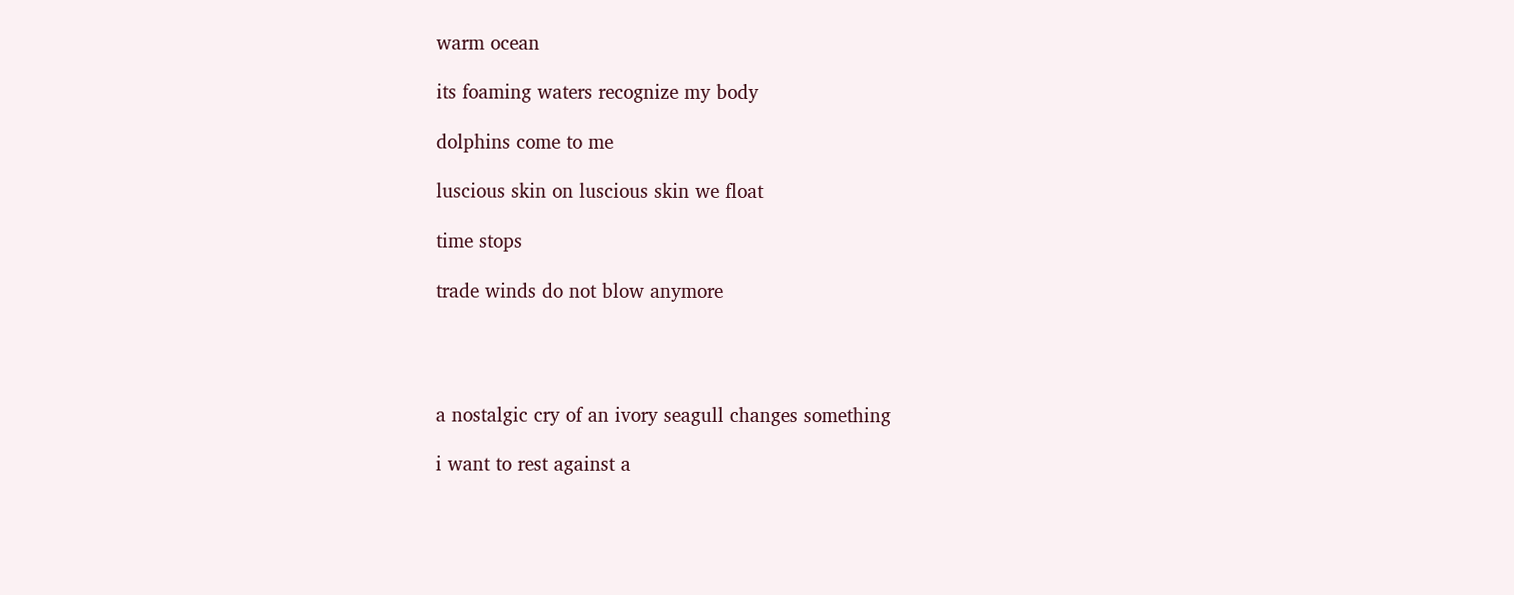warm ocean

its foaming waters recognize my body

dolphins come to me

luscious skin on luscious skin we float

time stops

trade winds do not blow anymore




a nostalgic cry of an ivory seagull changes something

i want to rest against a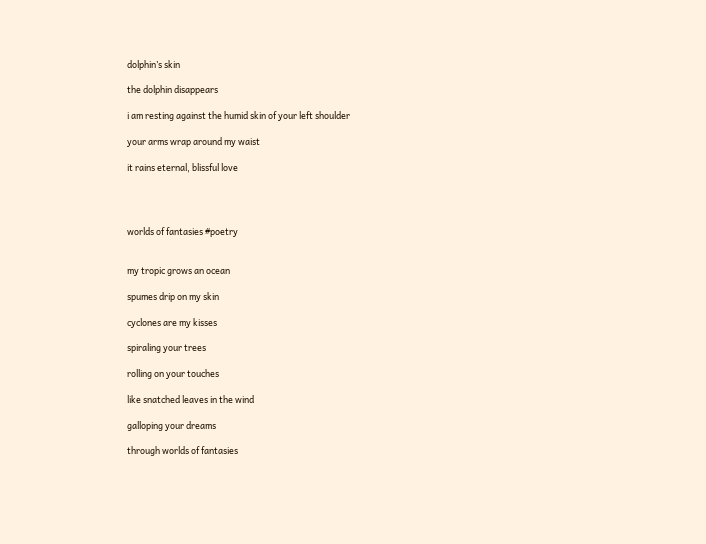dolphin’s skin

the dolphin disappears

i am resting against the humid skin of your left shoulder

your arms wrap around my waist

it rains eternal, blissful love




worlds of fantasies #poetry


my tropic grows an ocean

spumes drip on my skin

cyclones are my kisses

spiraling your trees

rolling on your touches

like snatched leaves in the wind

galloping your dreams

through worlds of fantasies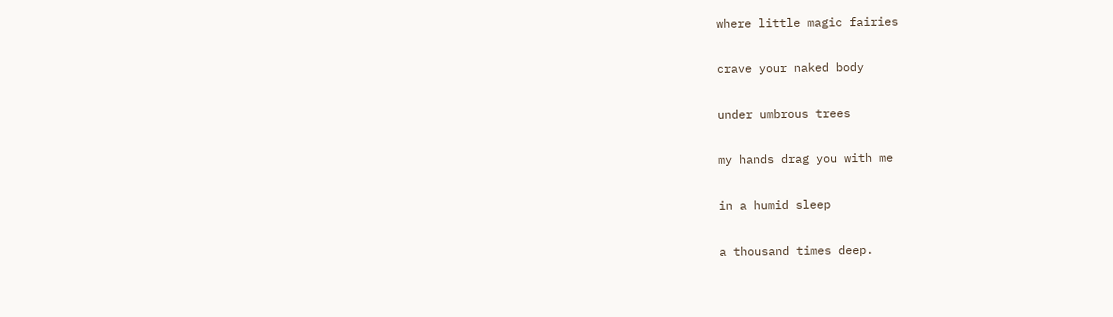where little magic fairies

crave your naked body

under umbrous trees

my hands drag you with me

in a humid sleep

a thousand times deep.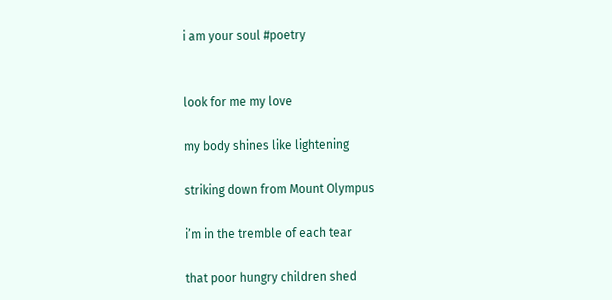i am your soul #poetry


look for me my love

my body shines like lightening

striking down from Mount Olympus

i’m in the tremble of each tear

that poor hungry children shed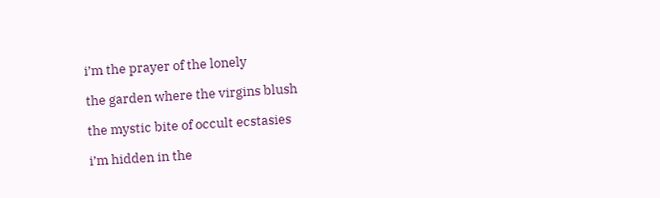i’m the prayer of the lonely

the garden where the virgins blush

the mystic bite of occult ecstasies

i’m hidden in the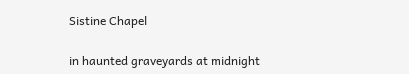Sistine Chapel

in haunted graveyards at midnight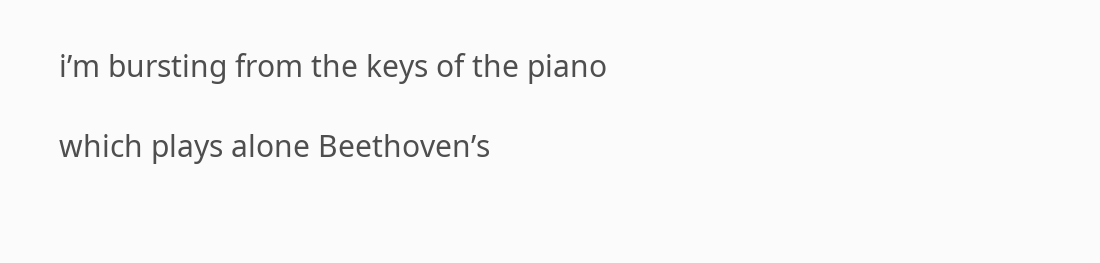i’m bursting from the keys of the piano

which plays alone Beethoven’s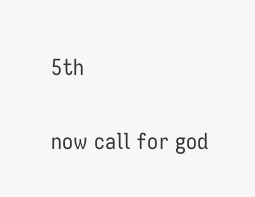5th

now call for god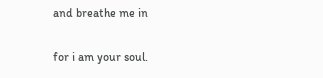and breathe me in

for i am your soul.